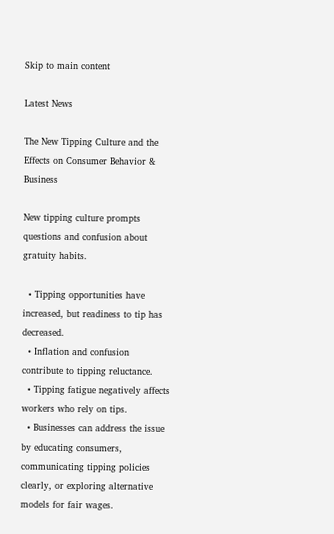Skip to main content

Latest News

The New Tipping Culture and the Effects on Consumer Behavior & Business

New tipping culture prompts questions and confusion about gratuity habits.

  • Tipping opportunities have increased, but readiness to tip has decreased.
  • Inflation and confusion contribute to tipping reluctance.
  • Tipping fatigue negatively affects workers who rely on tips.
  • Businesses can address the issue by educating consumers, communicating tipping policies clearly, or exploring alternative models for fair wages.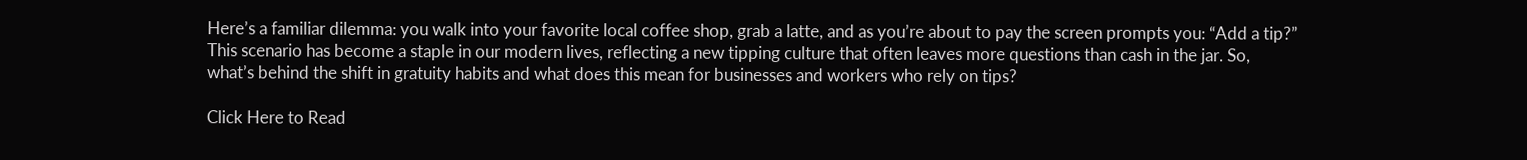Here’s a familiar dilemma: you walk into your favorite local coffee shop, grab a latte, and as you’re about to pay the screen prompts you: “Add a tip?” This scenario has become a staple in our modern lives, reflecting a new tipping culture that often leaves more questions than cash in the jar. So, what’s behind the shift in gratuity habits and what does this mean for businesses and workers who rely on tips?

Click Here to Read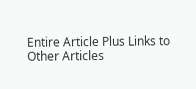Entire Article Plus Links to Other Articles